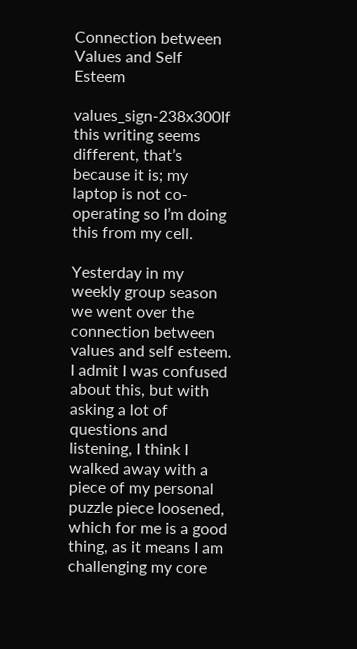Connection between Values and Self Esteem

values_sign-238x300If this writing seems different, that’s because it is; my laptop is not co-operating so I’m doing this from my cell.

Yesterday in my weekly group season we went over the connection between values and self esteem. I admit I was confused about this, but with asking a lot of questions and listening, I think I walked away with a piece of my personal puzzle piece loosened, which for me is a good thing, as it means I am challenging my core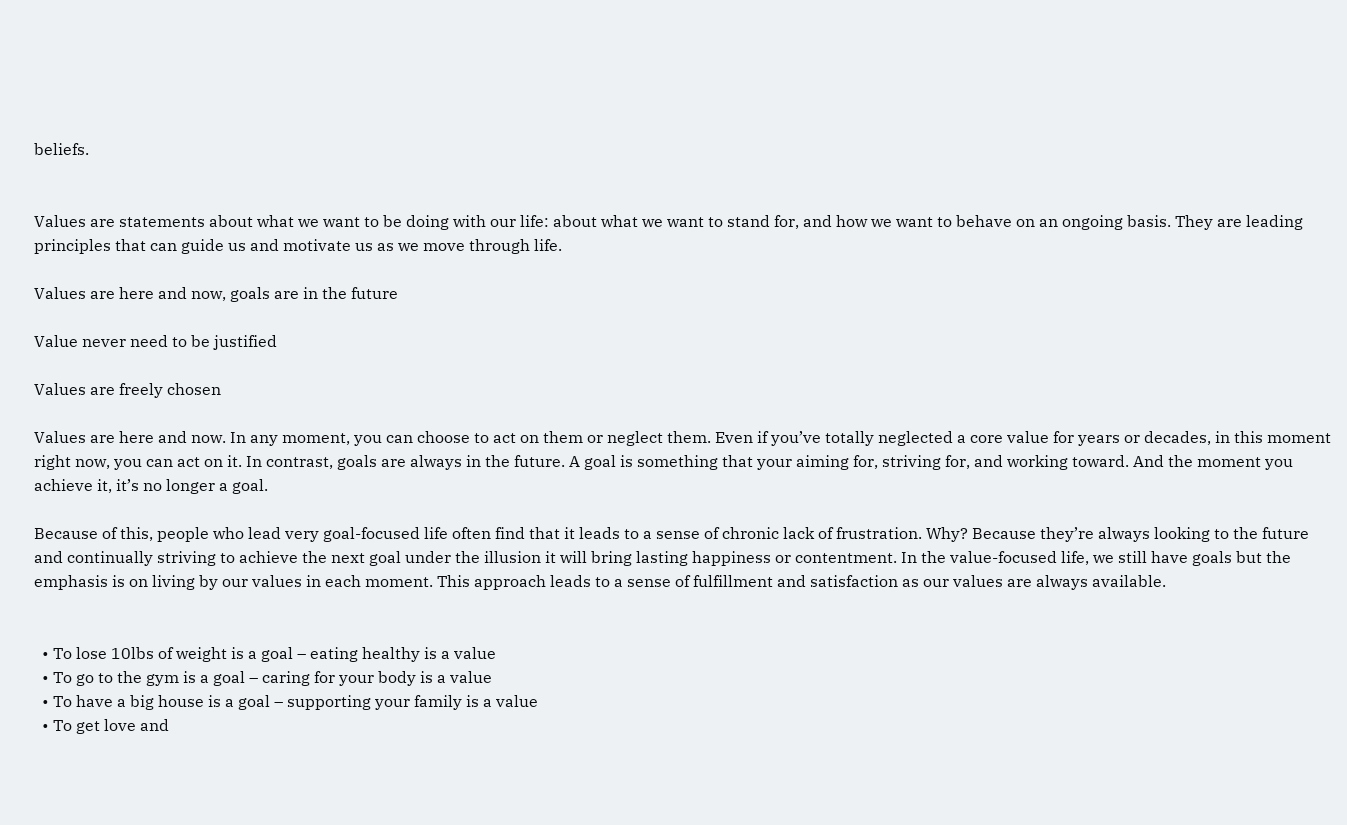beliefs.


Values are statements about what we want to be doing with our life: about what we want to stand for, and how we want to behave on an ongoing basis. They are leading principles that can guide us and motivate us as we move through life.

Values are here and now, goals are in the future

Value never need to be justified

Values are freely chosen

Values are here and now. In any moment, you can choose to act on them or neglect them. Even if you’ve totally neglected a core value for years or decades, in this moment right now, you can act on it. In contrast, goals are always in the future. A goal is something that your aiming for, striving for, and working toward. And the moment you achieve it, it’s no longer a goal.

Because of this, people who lead very goal-focused life often find that it leads to a sense of chronic lack of frustration. Why? Because they’re always looking to the future and continually striving to achieve the next goal under the illusion it will bring lasting happiness or contentment. In the value-focused life, we still have goals but the emphasis is on living by our values in each moment. This approach leads to a sense of fulfillment and satisfaction as our values are always available.


  • To lose 10lbs of weight is a goal – eating healthy is a value
  • To go to the gym is a goal – caring for your body is a value
  • To have a big house is a goal – supporting your family is a value
  • To get love and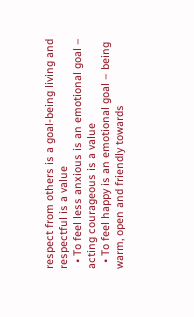respect from others is a goal-being living and respectful is a value
  • To feel less anxious is an emotional goal – acting courageous is a value
  • To feel happy is an emotional goal – being warm, open and friendly towards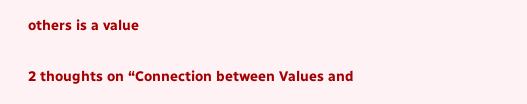others is a value

2 thoughts on “Connection between Values and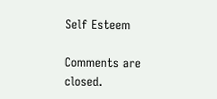Self Esteem

Comments are closed.